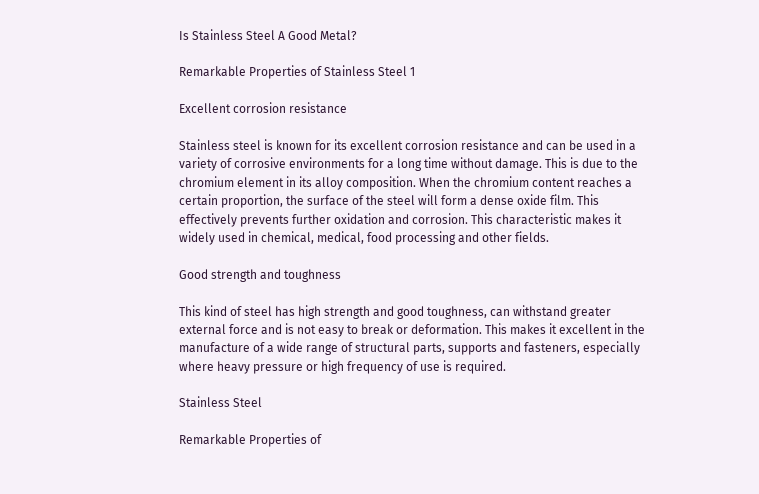Is Stainless Steel A Good Metal?

Remarkable Properties of Stainless Steel 1

Excellent corrosion resistance

Stainless steel is known for its excellent corrosion resistance and can be used in a variety of corrosive environments for a long time without damage. This is due to the chromium element in its alloy composition. When the chromium content reaches a certain proportion, the surface of the steel will form a dense oxide film. This effectively prevents further oxidation and corrosion. This characteristic makes it widely used in chemical, medical, food processing and other fields.

Good strength and toughness

This kind of steel has high strength and good toughness, can withstand greater external force and is not easy to break or deformation. This makes it excellent in the manufacture of a wide range of structural parts, supports and fasteners, especially where heavy pressure or high frequency of use is required.

Stainless Steel

Remarkable Properties of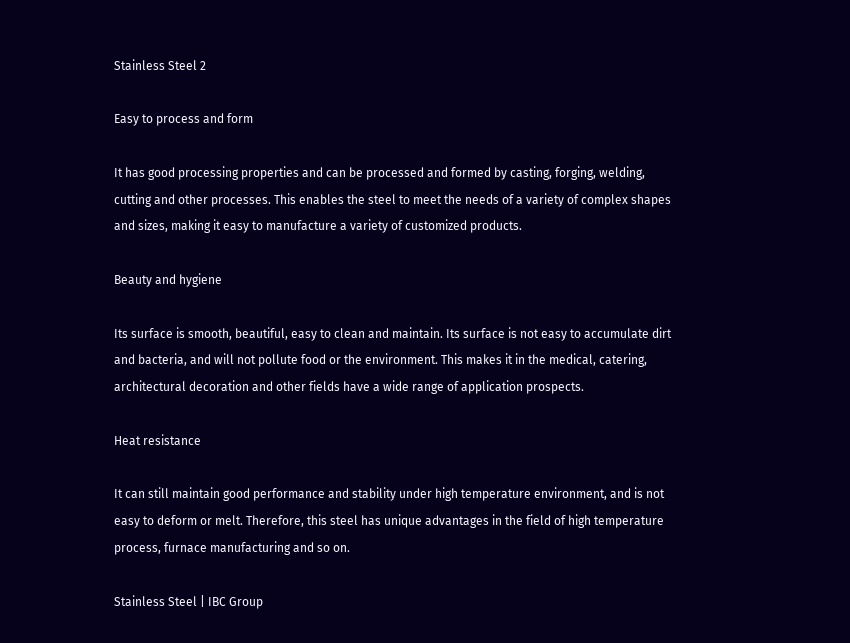Stainless Steel 2

Easy to process and form

It has good processing properties and can be processed and formed by casting, forging, welding, cutting and other processes. This enables the steel to meet the needs of a variety of complex shapes and sizes, making it easy to manufacture a variety of customized products.

Beauty and hygiene

Its surface is smooth, beautiful, easy to clean and maintain. Its surface is not easy to accumulate dirt and bacteria, and will not pollute food or the environment. This makes it in the medical, catering, architectural decoration and other fields have a wide range of application prospects.

Heat resistance

It can still maintain good performance and stability under high temperature environment, and is not easy to deform or melt. Therefore, this steel has unique advantages in the field of high temperature process, furnace manufacturing and so on.

Stainless Steel | IBC Group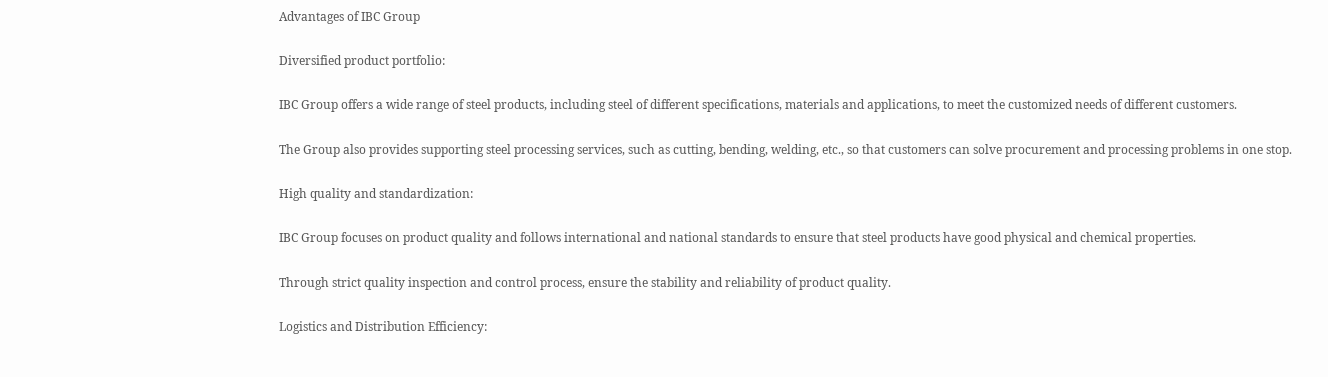Advantages of IBC Group

Diversified product portfolio:

IBC Group offers a wide range of steel products, including steel of different specifications, materials and applications, to meet the customized needs of different customers.

The Group also provides supporting steel processing services, such as cutting, bending, welding, etc., so that customers can solve procurement and processing problems in one stop.

High quality and standardization:

IBC Group focuses on product quality and follows international and national standards to ensure that steel products have good physical and chemical properties.

Through strict quality inspection and control process, ensure the stability and reliability of product quality.

Logistics and Distribution Efficiency: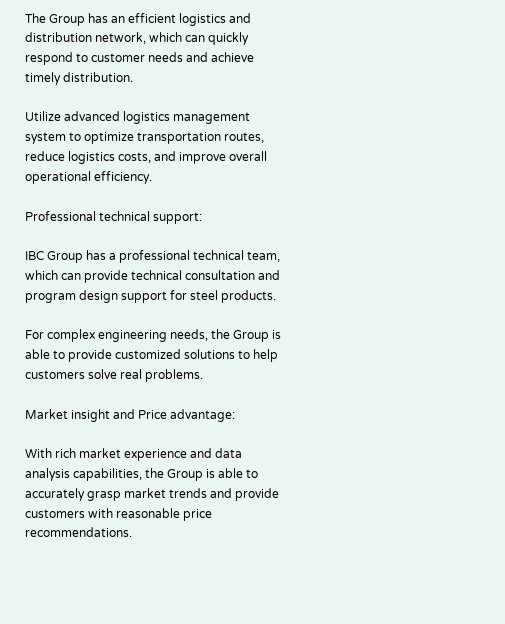The Group has an efficient logistics and distribution network, which can quickly respond to customer needs and achieve timely distribution.

Utilize advanced logistics management system to optimize transportation routes, reduce logistics costs, and improve overall operational efficiency.

Professional technical support:

IBC Group has a professional technical team, which can provide technical consultation and program design support for steel products.

For complex engineering needs, the Group is able to provide customized solutions to help customers solve real problems.

Market insight and Price advantage:

With rich market experience and data analysis capabilities, the Group is able to accurately grasp market trends and provide customers with reasonable price recommendations.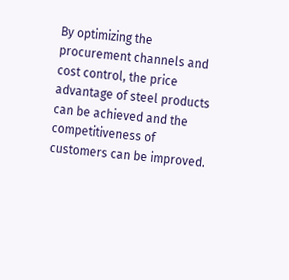By optimizing the procurement channels and cost control, the price advantage of steel products can be achieved and the competitiveness of customers can be improved.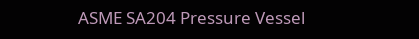ASME SA204 Pressure Vessel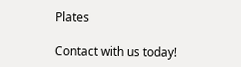Plates

Contact with us today!